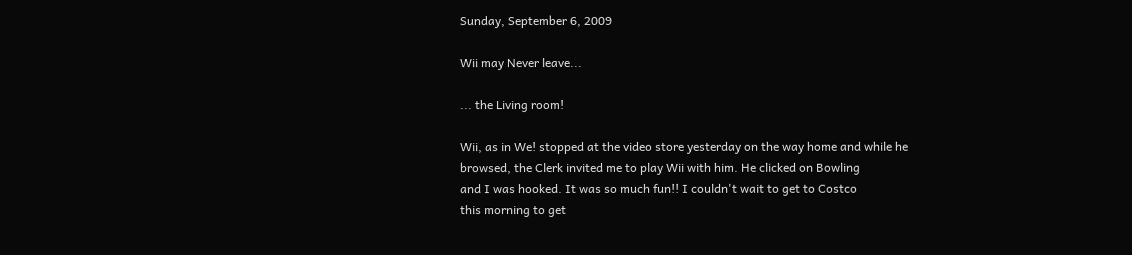Sunday, September 6, 2009

Wii may Never leave...

... the Living room!

Wii, as in We! stopped at the video store yesterday on the way home and while he
browsed, the Clerk invited me to play Wii with him. He clicked on Bowling
and I was hooked. It was so much fun!! I couldn't wait to get to Costco
this morning to get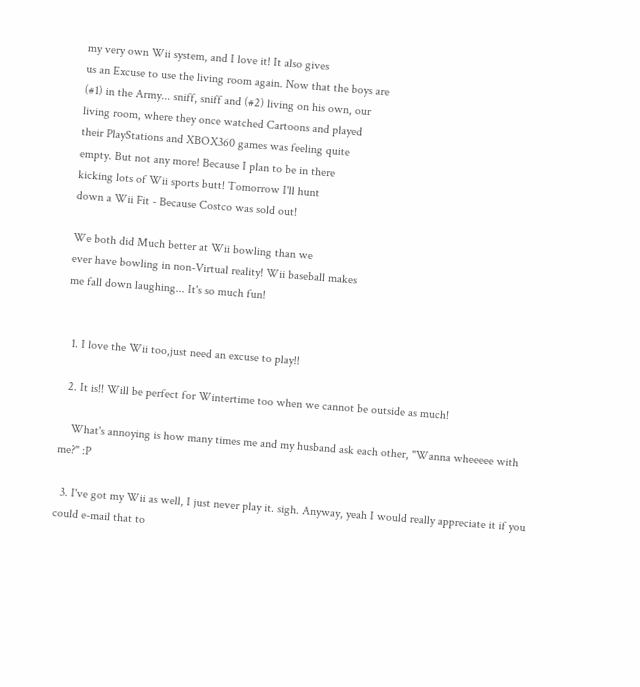my very own Wii system, and I love it! It also gives
us an Excuse to use the living room again. Now that the boys are
(#1) in the Army... sniff, sniff and (#2) living on his own, our
living room, where they once watched Cartoons and played
their PlayStations and XBOX360 games was feeling quite
empty. But not any more! Because I plan to be in there
kicking lots of Wii sports butt! Tomorrow I'll hunt
down a Wii Fit - Because Costco was sold out!

We both did Much better at Wii bowling than we
ever have bowling in non-Virtual reality! Wii baseball makes
me fall down laughing... It's so much fun!


  1. I love the Wii too,just need an excuse to play!!

  2. It is!! Will be perfect for Wintertime too when we cannot be outside as much!

    What's annoying is how many times me and my husband ask each other, "Wanna wheeeee with me?" :P

  3. I've got my Wii as well, I just never play it. sigh. Anyway, yeah I would really appreciate it if you could e-mail that to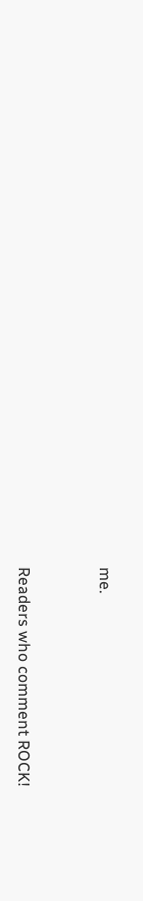me.


Readers who comment ROCK!